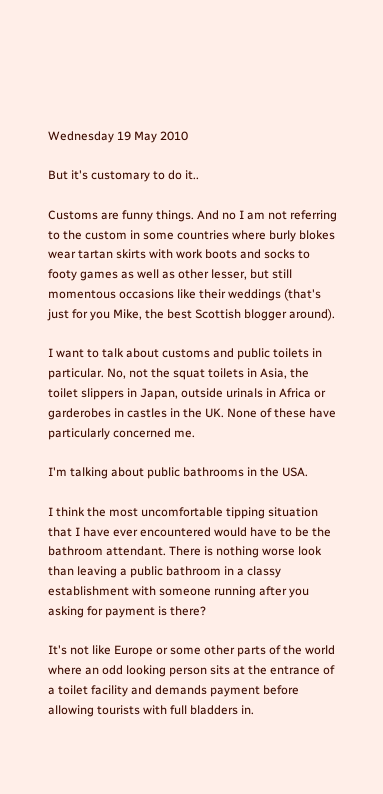Wednesday 19 May 2010

But it's customary to do it..

Customs are funny things. And no I am not referring to the custom in some countries where burly blokes wear tartan skirts with work boots and socks to footy games as well as other lesser, but still momentous occasions like their weddings (that's just for you Mike, the best Scottish blogger around).

I want to talk about customs and public toilets in particular. No, not the squat toilets in Asia, the toilet slippers in Japan, outside urinals in Africa or garderobes in castles in the UK. None of these have particularly concerned me.

I'm talking about public bathrooms in the USA.

I think the most uncomfortable tipping situation that I have ever encountered would have to be the bathroom attendant. There is nothing worse look than leaving a public bathroom in a classy establishment with someone running after you asking for payment is there?

It's not like Europe or some other parts of the world where an odd looking person sits at the entrance of a toilet facility and demands payment before allowing tourists with full bladders in.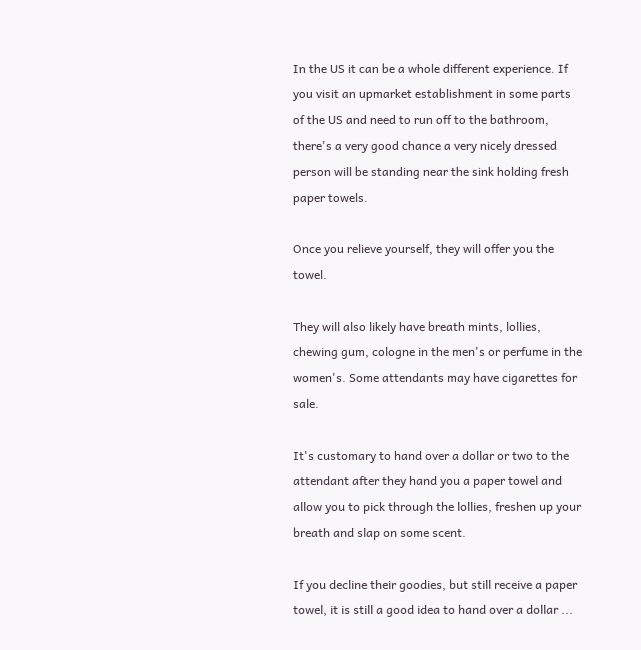In the US it can be a whole different experience. If you visit an upmarket establishment in some parts of the US and need to run off to the bathroom, there's a very good chance a very nicely dressed person will be standing near the sink holding fresh paper towels.

Once you relieve yourself, they will offer you the towel.

They will also likely have breath mints, lollies, chewing gum, cologne in the men's or perfume in the women's. Some attendants may have cigarettes for sale.

It's customary to hand over a dollar or two to the attendant after they hand you a paper towel and allow you to pick through the lollies, freshen up your breath and slap on some scent.

If you decline their goodies, but still receive a paper towel, it is still a good idea to hand over a dollar ...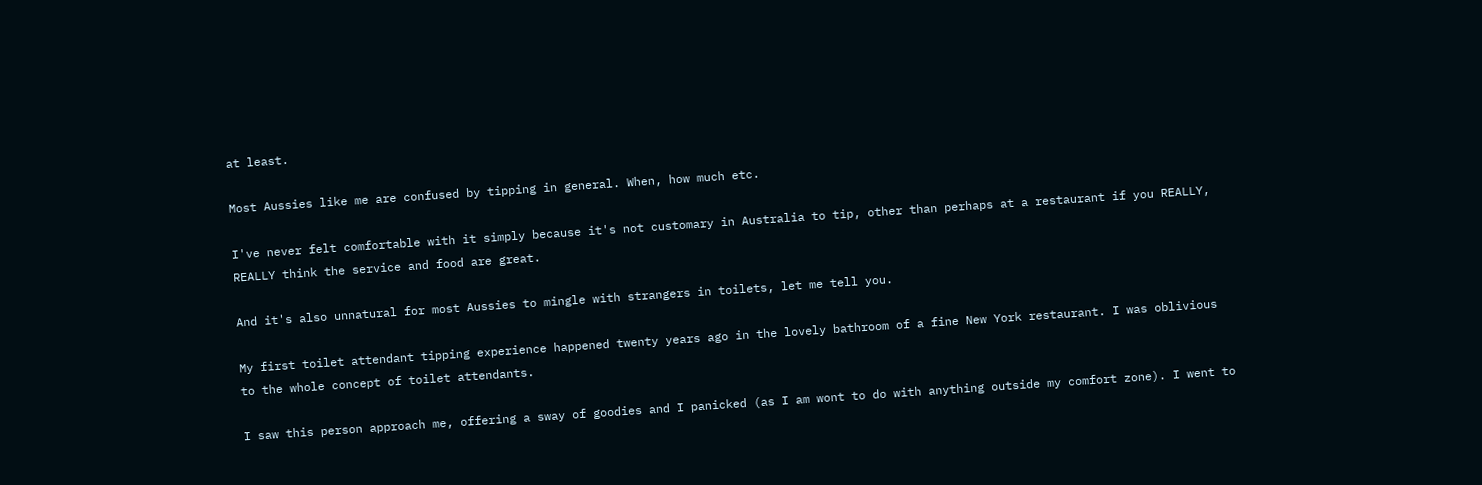at least.

Most Aussies like me are confused by tipping in general. When, how much etc.

I've never felt comfortable with it simply because it's not customary in Australia to tip, other than perhaps at a restaurant if you REALLY, REALLY think the service and food are great.

And it's also unnatural for most Aussies to mingle with strangers in toilets, let me tell you.

My first toilet attendant tipping experience happened twenty years ago in the lovely bathroom of a fine New York restaurant. I was oblivious to the whole concept of toilet attendants.

I saw this person approach me, offering a sway of goodies and I panicked (as I am wont to do with anything outside my comfort zone). I went to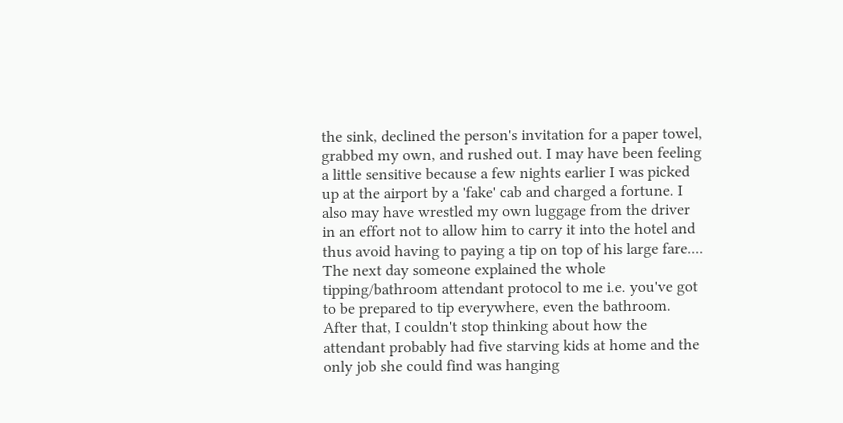the sink, declined the person's invitation for a paper towel, grabbed my own, and rushed out. I may have been feeling a little sensitive because a few nights earlier I was picked up at the airport by a 'fake' cab and charged a fortune. I also may have wrestled my own luggage from the driver in an effort not to allow him to carry it into the hotel and thus avoid having to paying a tip on top of his large fare....
The next day someone explained the whole tipping/bathroom attendant protocol to me i.e. you've got to be prepared to tip everywhere, even the bathroom. After that, I couldn't stop thinking about how the attendant probably had five starving kids at home and the only job she could find was hanging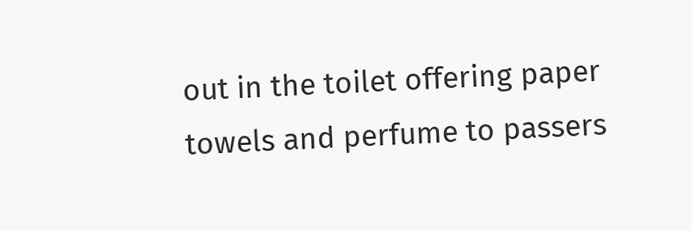out in the toilet offering paper towels and perfume to passers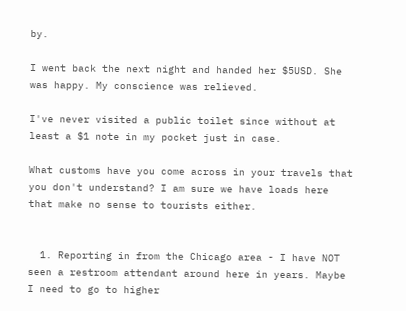by.

I went back the next night and handed her $5USD. She was happy. My conscience was relieved.

I've never visited a public toilet since without at least a $1 note in my pocket just in case.

What customs have you come across in your travels that you don't understand? I am sure we have loads here that make no sense to tourists either.


  1. Reporting in from the Chicago area - I have NOT seen a restroom attendant around here in years. Maybe I need to go to higher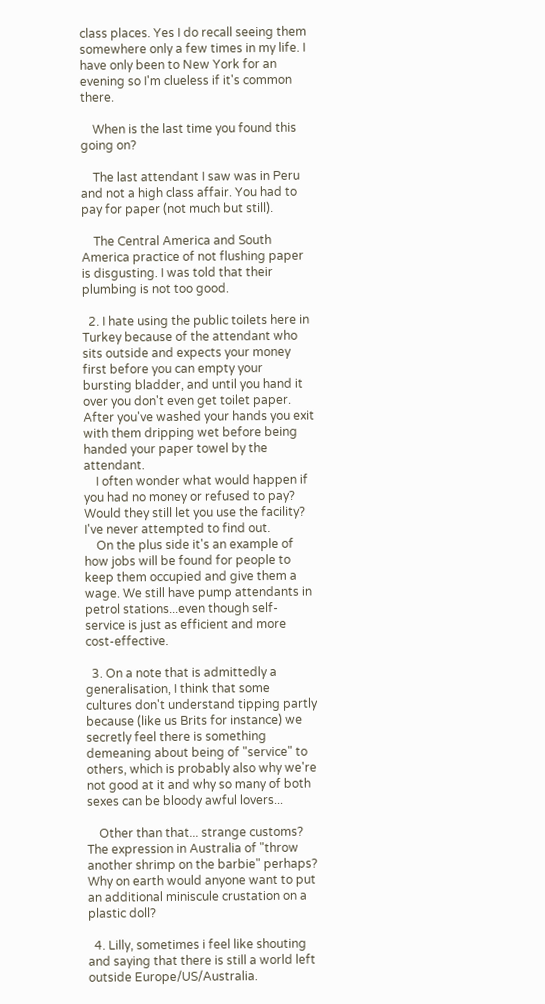class places. Yes I do recall seeing them somewhere only a few times in my life. I have only been to New York for an evening so I'm clueless if it's common there.

    When is the last time you found this going on?

    The last attendant I saw was in Peru and not a high class affair. You had to pay for paper (not much but still).

    The Central America and South America practice of not flushing paper is disgusting. I was told that their plumbing is not too good.

  2. I hate using the public toilets here in Turkey because of the attendant who sits outside and expects your money first before you can empty your bursting bladder, and until you hand it over you don't even get toilet paper. After you've washed your hands you exit with them dripping wet before being handed your paper towel by the attendant.
    I often wonder what would happen if you had no money or refused to pay? Would they still let you use the facility? I've never attempted to find out.
    On the plus side it's an example of how jobs will be found for people to keep them occupied and give them a wage. We still have pump attendants in petrol stations...even though self-service is just as efficient and more cost-effective.

  3. On a note that is admittedly a generalisation, I think that some cultures don't understand tipping partly because (like us Brits for instance) we secretly feel there is something demeaning about being of "service" to others, which is probably also why we're not good at it and why so many of both sexes can be bloody awful lovers...

    Other than that... strange customs? The expression in Australia of "throw another shrimp on the barbie" perhaps? Why on earth would anyone want to put an additional miniscule crustation on a plastic doll?

  4. Lilly, sometimes i feel like shouting and saying that there is still a world left outside Europe/US/Australia.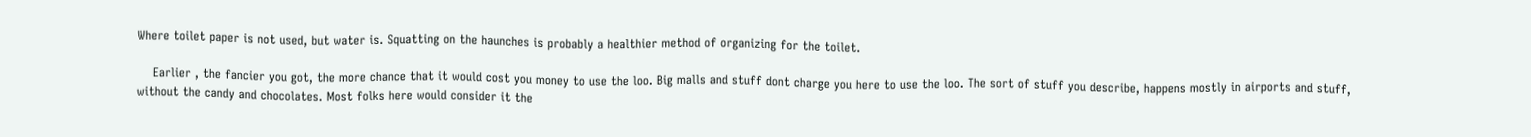Where toilet paper is not used, but water is. Squatting on the haunches is probably a healthier method of organizing for the toilet.

    Earlier , the fancier you got, the more chance that it would cost you money to use the loo. Big malls and stuff dont charge you here to use the loo. The sort of stuff you describe, happens mostly in airports and stuff, without the candy and chocolates. Most folks here would consider it the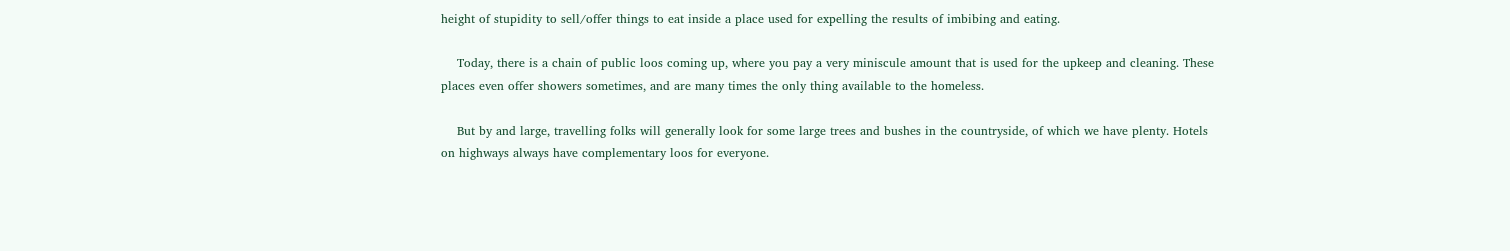height of stupidity to sell/offer things to eat inside a place used for expelling the results of imbibing and eating.

    Today, there is a chain of public loos coming up, where you pay a very miniscule amount that is used for the upkeep and cleaning. These places even offer showers sometimes, and are many times the only thing available to the homeless.

    But by and large, travelling folks will generally look for some large trees and bushes in the countryside, of which we have plenty. Hotels on highways always have complementary loos for everyone.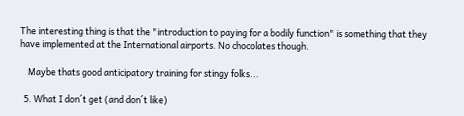The interesting thing is that the "introduction to paying for a bodily function" is something that they have implemented at the International airports. No chocolates though.

    Maybe thats good anticipatory training for stingy folks...

  5. What I don´t get (and don´t like)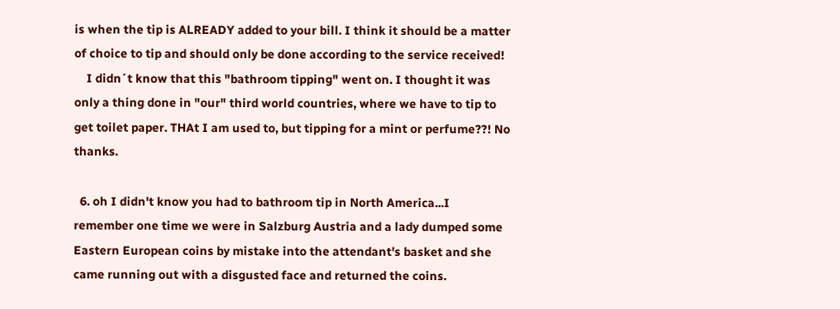is when the tip is ALREADY added to your bill. I think it should be a matter of choice to tip and should only be done according to the service received!
    I didn´t know that this "bathroom tipping" went on. I thought it was only a thing done in "our" third world countries, where we have to tip to get toilet paper. THAt I am used to, but tipping for a mint or perfume??! No thanks.

  6. oh I didn't know you had to bathroom tip in North America...I remember one time we were in Salzburg Austria and a lady dumped some Eastern European coins by mistake into the attendant's basket and she came running out with a disgusted face and returned the coins.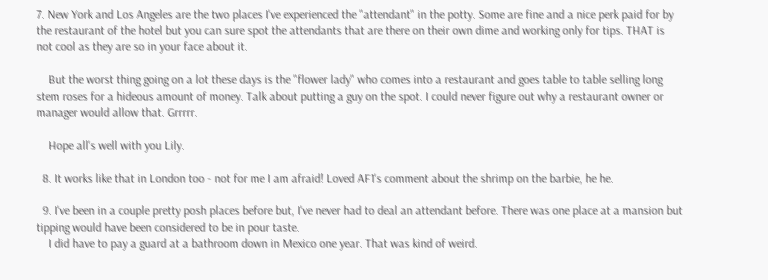7. New York and Los Angeles are the two places I've experienced the "attendant" in the potty. Some are fine and a nice perk paid for by the restaurant of the hotel but you can sure spot the attendants that are there on their own dime and working only for tips. THAT is not cool as they are so in your face about it.

    But the worst thing going on a lot these days is the "flower lady" who comes into a restaurant and goes table to table selling long stem roses for a hideous amount of money. Talk about putting a guy on the spot. I could never figure out why a restaurant owner or manager would allow that. Grrrrr.

    Hope all's well with you Lily.

  8. It works like that in London too - not for me I am afraid! Loved AF1's comment about the shrimp on the barbie, he he.

  9. I've been in a couple pretty posh places before but, I've never had to deal an attendant before. There was one place at a mansion but tipping would have been considered to be in pour taste.
    I did have to pay a guard at a bathroom down in Mexico one year. That was kind of weird.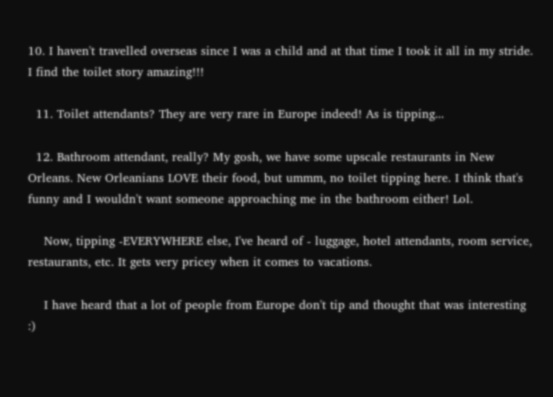10. I haven't travelled overseas since I was a child and at that time I took it all in my stride. I find the toilet story amazing!!!

  11. Toilet attendants? They are very rare in Europe indeed! As is tipping...

  12. Bathroom attendant, really? My gosh, we have some upscale restaurants in New Orleans. New Orleanians LOVE their food, but ummm, no toilet tipping here. I think that's funny and I wouldn't want someone approaching me in the bathroom either! Lol.

    Now, tipping -EVERYWHERE else, I've heard of - luggage, hotel attendants, room service, restaurants, etc. It gets very pricey when it comes to vacations.

    I have heard that a lot of people from Europe don't tip and thought that was interesting :)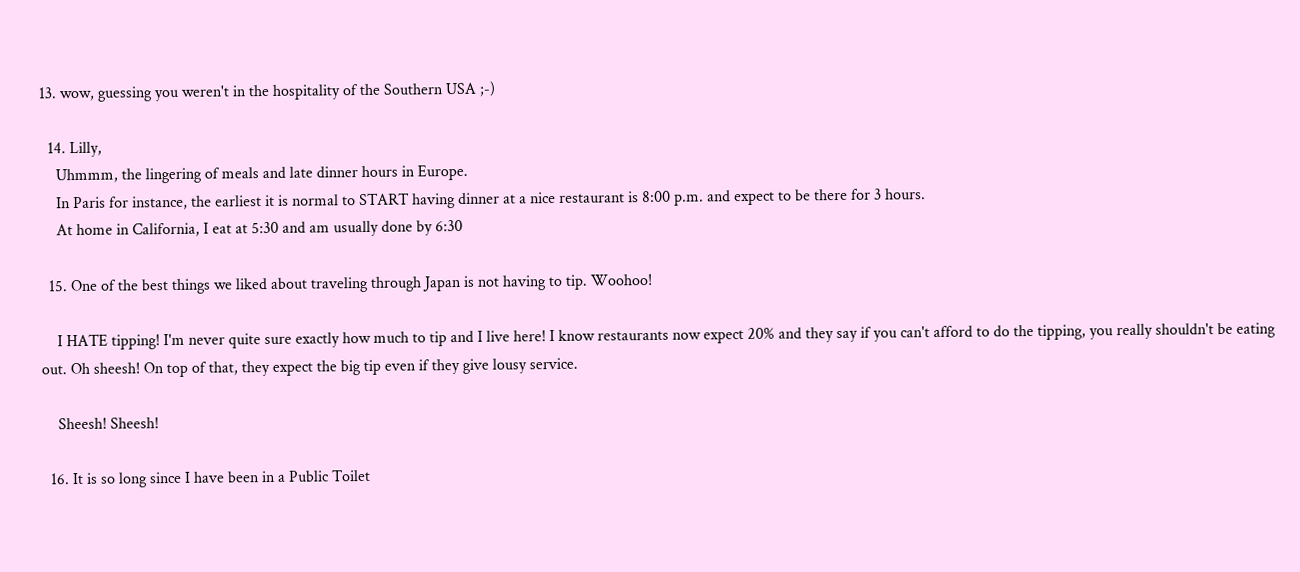13. wow, guessing you weren't in the hospitality of the Southern USA ;-)

  14. Lilly,
    Uhmmm, the lingering of meals and late dinner hours in Europe.
    In Paris for instance, the earliest it is normal to START having dinner at a nice restaurant is 8:00 p.m. and expect to be there for 3 hours.
    At home in California, I eat at 5:30 and am usually done by 6:30

  15. One of the best things we liked about traveling through Japan is not having to tip. Woohoo!

    I HATE tipping! I'm never quite sure exactly how much to tip and I live here! I know restaurants now expect 20% and they say if you can't afford to do the tipping, you really shouldn't be eating out. Oh sheesh! On top of that, they expect the big tip even if they give lousy service.

    Sheesh! Sheesh!

  16. It is so long since I have been in a Public Toilet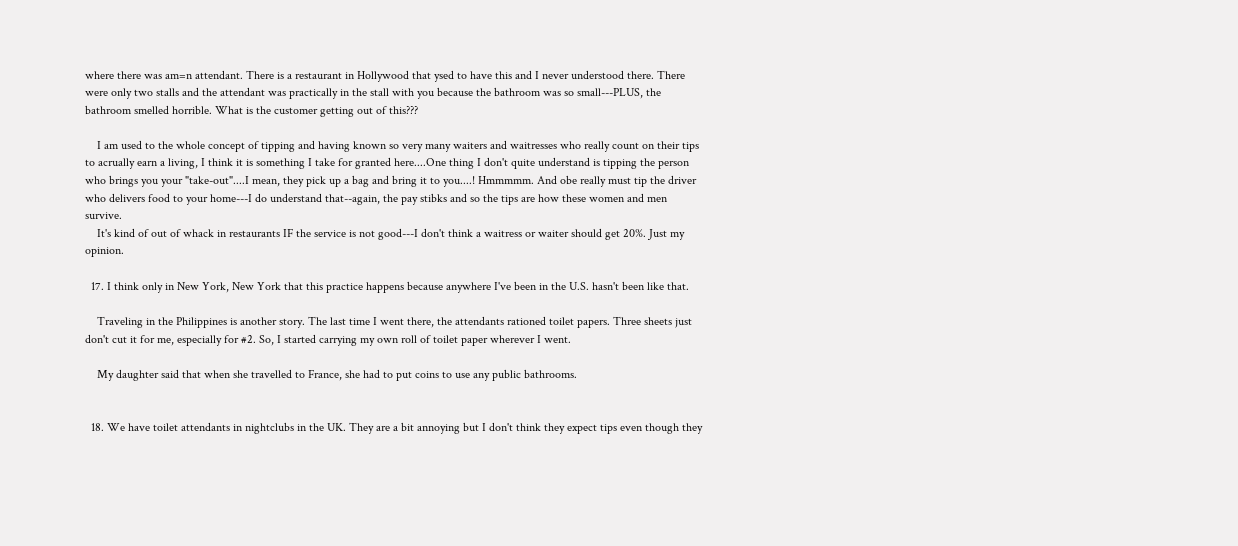where there was am=n attendant. There is a restaurant in Hollywood that ysed to have this and I never understood there. There were only two stalls and the attendant was practically in the stall with you because the bathroom was so small---PLUS, the bathroom smelled horrible. What is the customer getting out of this???

    I am used to the whole concept of tipping and having known so very many waiters and waitresses who really count on their tips to acrually earn a living, I think it is something I take for granted here....One thing I don't quite understand is tipping the person who brings you your "take-out"....I mean, they pick up a bag and bring it to you....! Hmmmmm. And obe really must tip the driver who delivers food to your home---I do understand that--again, the pay stibks and so the tips are how these women and men survive.
    It's kind of out of whack in restaurants IF the service is not good---I don't think a waitress or waiter should get 20%. Just my opinion.

  17. I think only in New York, New York that this practice happens because anywhere I've been in the U.S. hasn't been like that.

    Traveling in the Philippines is another story. The last time I went there, the attendants rationed toilet papers. Three sheets just don't cut it for me, especially for #2. So, I started carrying my own roll of toilet paper wherever I went.

    My daughter said that when she travelled to France, she had to put coins to use any public bathrooms.


  18. We have toilet attendants in nightclubs in the UK. They are a bit annoying but I don't think they expect tips even though they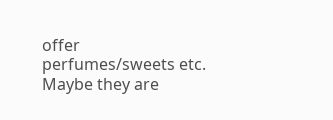offer perfumes/sweets etc. Maybe they are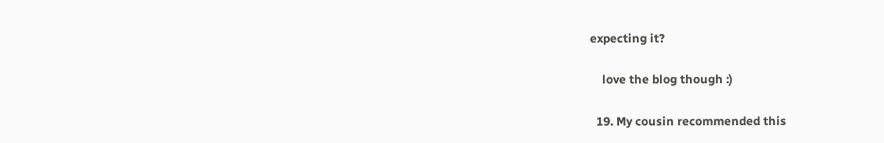expecting it?

    love the blog though :)

  19. My cousin recommended this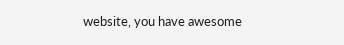website, you have awesome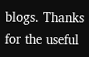blogs. Thanks for the useful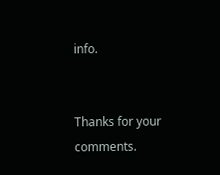info.


Thanks for your comments.